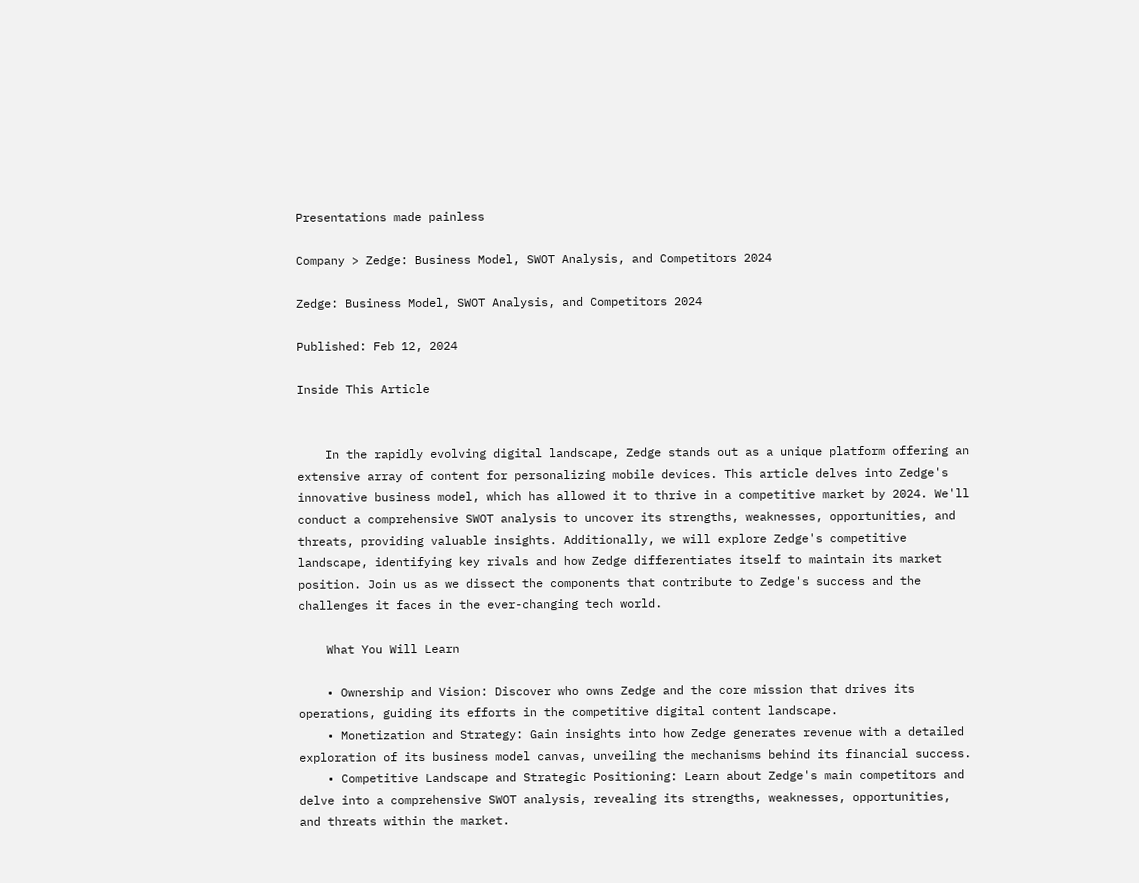Presentations made painless

Company > Zedge: Business Model, SWOT Analysis, and Competitors 2024

Zedge: Business Model, SWOT Analysis, and Competitors 2024

Published: Feb 12, 2024

Inside This Article


    In the rapidly evolving digital landscape, Zedge stands out as a unique platform offering an extensive array of content for personalizing mobile devices. This article delves into Zedge's innovative business model, which has allowed it to thrive in a competitive market by 2024. We'll conduct a comprehensive SWOT analysis to uncover its strengths, weaknesses, opportunities, and threats, providing valuable insights. Additionally, we will explore Zedge's competitive landscape, identifying key rivals and how Zedge differentiates itself to maintain its market position. Join us as we dissect the components that contribute to Zedge's success and the challenges it faces in the ever-changing tech world.

    What You Will Learn

    • Ownership and Vision: Discover who owns Zedge and the core mission that drives its operations, guiding its efforts in the competitive digital content landscape.
    • Monetization and Strategy: Gain insights into how Zedge generates revenue with a detailed exploration of its business model canvas, unveiling the mechanisms behind its financial success.
    • Competitive Landscape and Strategic Positioning: Learn about Zedge's main competitors and delve into a comprehensive SWOT analysis, revealing its strengths, weaknesses, opportunities, and threats within the market.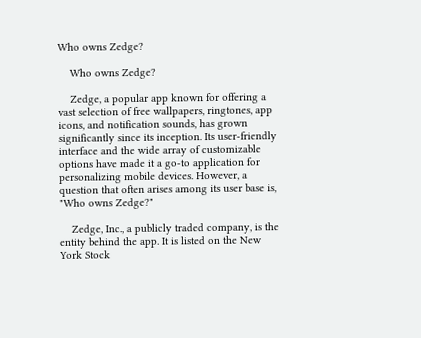Who owns Zedge?

    Who owns Zedge?

    Zedge, a popular app known for offering a vast selection of free wallpapers, ringtones, app icons, and notification sounds, has grown significantly since its inception. Its user-friendly interface and the wide array of customizable options have made it a go-to application for personalizing mobile devices. However, a question that often arises among its user base is, "Who owns Zedge?"

    Zedge, Inc., a publicly traded company, is the entity behind the app. It is listed on the New York Stock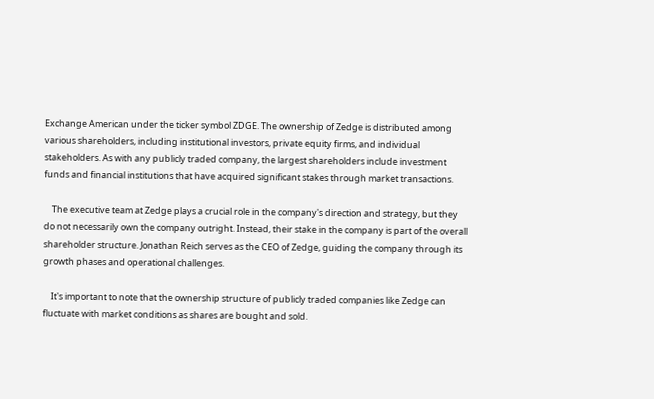Exchange American under the ticker symbol ZDGE. The ownership of Zedge is distributed among various shareholders, including institutional investors, private equity firms, and individual stakeholders. As with any publicly traded company, the largest shareholders include investment funds and financial institutions that have acquired significant stakes through market transactions.

    The executive team at Zedge plays a crucial role in the company's direction and strategy, but they do not necessarily own the company outright. Instead, their stake in the company is part of the overall shareholder structure. Jonathan Reich serves as the CEO of Zedge, guiding the company through its growth phases and operational challenges.

    It's important to note that the ownership structure of publicly traded companies like Zedge can fluctuate with market conditions as shares are bought and sold.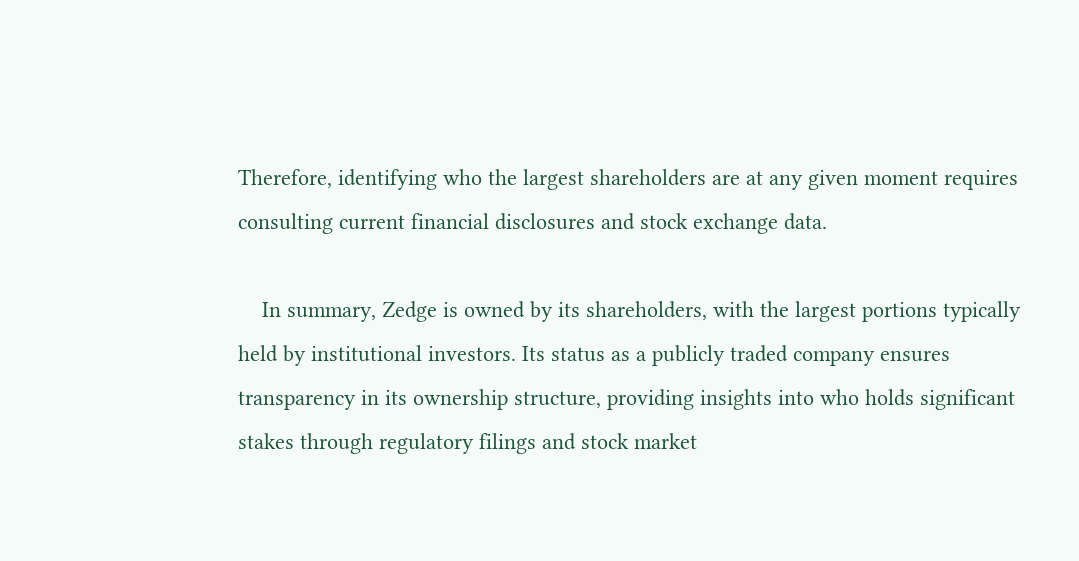Therefore, identifying who the largest shareholders are at any given moment requires consulting current financial disclosures and stock exchange data.

    In summary, Zedge is owned by its shareholders, with the largest portions typically held by institutional investors. Its status as a publicly traded company ensures transparency in its ownership structure, providing insights into who holds significant stakes through regulatory filings and stock market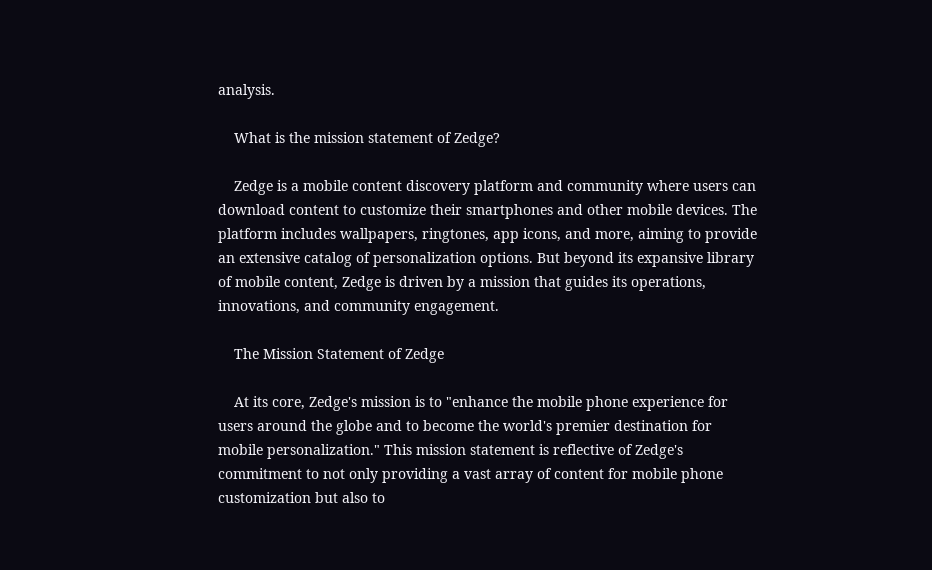analysis.

    What is the mission statement of Zedge?

    Zedge is a mobile content discovery platform and community where users can download content to customize their smartphones and other mobile devices. The platform includes wallpapers, ringtones, app icons, and more, aiming to provide an extensive catalog of personalization options. But beyond its expansive library of mobile content, Zedge is driven by a mission that guides its operations, innovations, and community engagement.

    The Mission Statement of Zedge

    At its core, Zedge's mission is to "enhance the mobile phone experience for users around the globe and to become the world's premier destination for mobile personalization." This mission statement is reflective of Zedge's commitment to not only providing a vast array of content for mobile phone customization but also to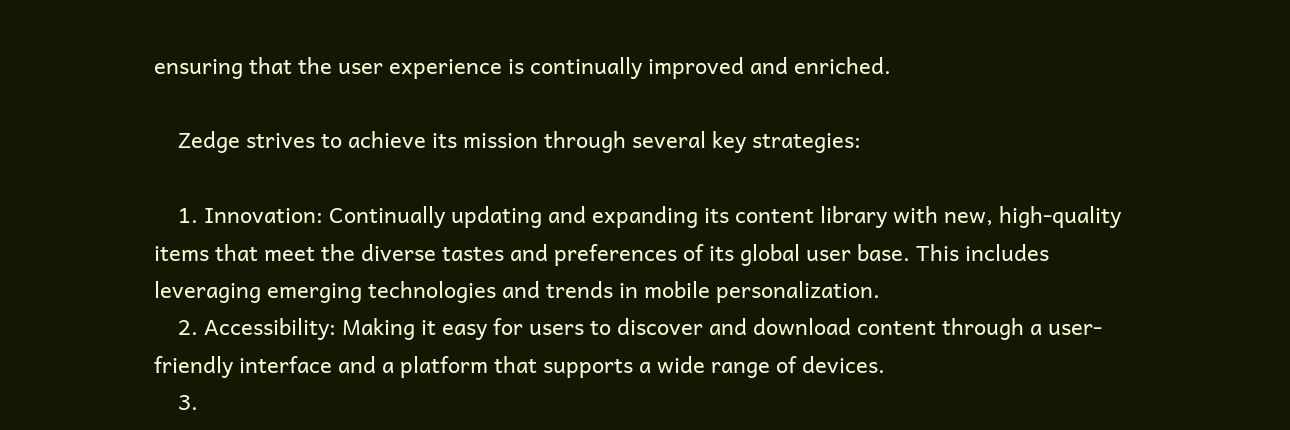ensuring that the user experience is continually improved and enriched.

    Zedge strives to achieve its mission through several key strategies:

    1. Innovation: Continually updating and expanding its content library with new, high-quality items that meet the diverse tastes and preferences of its global user base. This includes leveraging emerging technologies and trends in mobile personalization.
    2. Accessibility: Making it easy for users to discover and download content through a user-friendly interface and a platform that supports a wide range of devices.
    3.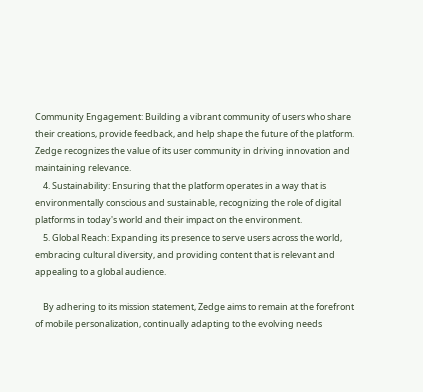Community Engagement: Building a vibrant community of users who share their creations, provide feedback, and help shape the future of the platform. Zedge recognizes the value of its user community in driving innovation and maintaining relevance.
    4. Sustainability: Ensuring that the platform operates in a way that is environmentally conscious and sustainable, recognizing the role of digital platforms in today's world and their impact on the environment.
    5. Global Reach: Expanding its presence to serve users across the world, embracing cultural diversity, and providing content that is relevant and appealing to a global audience.

    By adhering to its mission statement, Zedge aims to remain at the forefront of mobile personalization, continually adapting to the evolving needs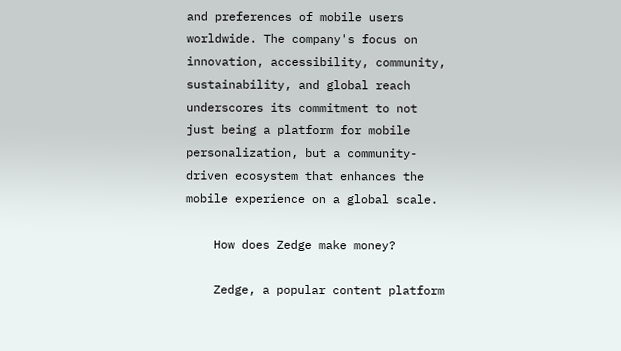and preferences of mobile users worldwide. The company's focus on innovation, accessibility, community, sustainability, and global reach underscores its commitment to not just being a platform for mobile personalization, but a community-driven ecosystem that enhances the mobile experience on a global scale.

    How does Zedge make money?

    Zedge, a popular content platform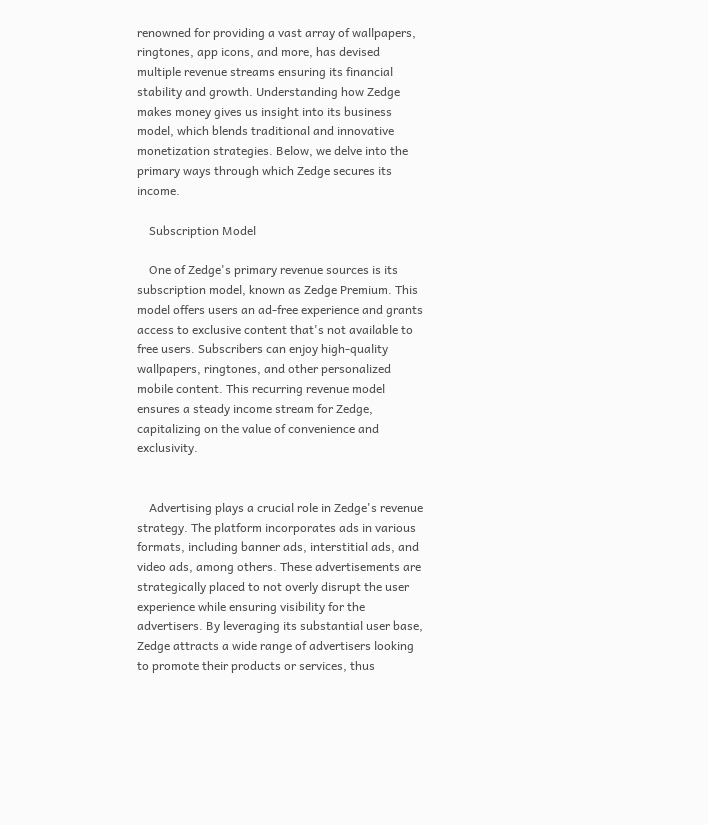renowned for providing a vast array of wallpapers, ringtones, app icons, and more, has devised multiple revenue streams ensuring its financial stability and growth. Understanding how Zedge makes money gives us insight into its business model, which blends traditional and innovative monetization strategies. Below, we delve into the primary ways through which Zedge secures its income.

    Subscription Model

    One of Zedge's primary revenue sources is its subscription model, known as Zedge Premium. This model offers users an ad-free experience and grants access to exclusive content that's not available to free users. Subscribers can enjoy high-quality wallpapers, ringtones, and other personalized mobile content. This recurring revenue model ensures a steady income stream for Zedge, capitalizing on the value of convenience and exclusivity.


    Advertising plays a crucial role in Zedge's revenue strategy. The platform incorporates ads in various formats, including banner ads, interstitial ads, and video ads, among others. These advertisements are strategically placed to not overly disrupt the user experience while ensuring visibility for the advertisers. By leveraging its substantial user base, Zedge attracts a wide range of advertisers looking to promote their products or services, thus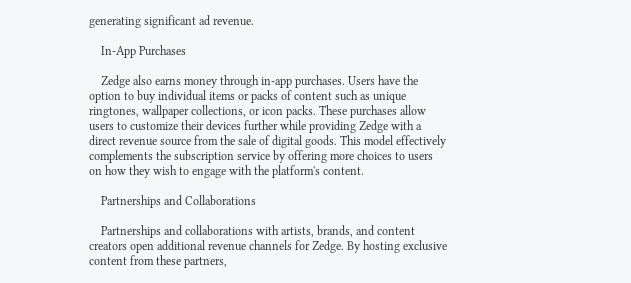generating significant ad revenue.

    In-App Purchases

    Zedge also earns money through in-app purchases. Users have the option to buy individual items or packs of content such as unique ringtones, wallpaper collections, or icon packs. These purchases allow users to customize their devices further while providing Zedge with a direct revenue source from the sale of digital goods. This model effectively complements the subscription service by offering more choices to users on how they wish to engage with the platform's content.

    Partnerships and Collaborations

    Partnerships and collaborations with artists, brands, and content creators open additional revenue channels for Zedge. By hosting exclusive content from these partners,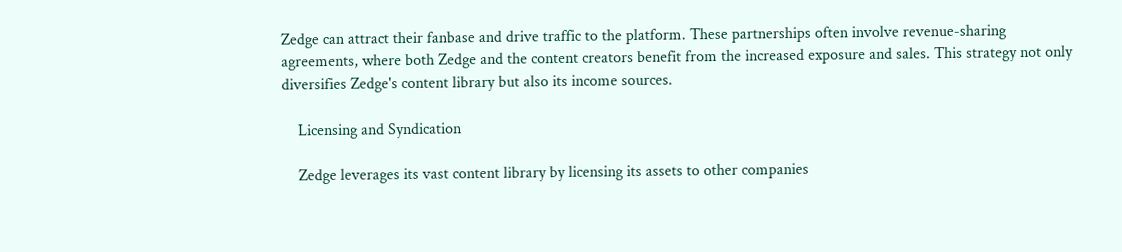Zedge can attract their fanbase and drive traffic to the platform. These partnerships often involve revenue-sharing agreements, where both Zedge and the content creators benefit from the increased exposure and sales. This strategy not only diversifies Zedge's content library but also its income sources.

    Licensing and Syndication

    Zedge leverages its vast content library by licensing its assets to other companies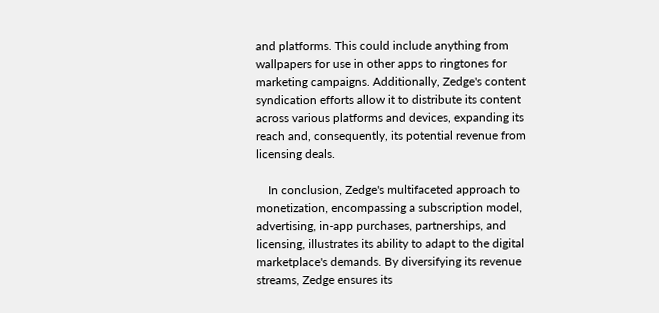and platforms. This could include anything from wallpapers for use in other apps to ringtones for marketing campaigns. Additionally, Zedge's content syndication efforts allow it to distribute its content across various platforms and devices, expanding its reach and, consequently, its potential revenue from licensing deals.

    In conclusion, Zedge's multifaceted approach to monetization, encompassing a subscription model, advertising, in-app purchases, partnerships, and licensing, illustrates its ability to adapt to the digital marketplace's demands. By diversifying its revenue streams, Zedge ensures its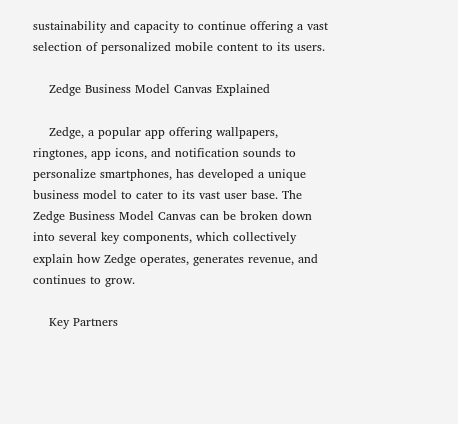sustainability and capacity to continue offering a vast selection of personalized mobile content to its users.

    Zedge Business Model Canvas Explained

    Zedge, a popular app offering wallpapers, ringtones, app icons, and notification sounds to personalize smartphones, has developed a unique business model to cater to its vast user base. The Zedge Business Model Canvas can be broken down into several key components, which collectively explain how Zedge operates, generates revenue, and continues to grow.

    Key Partners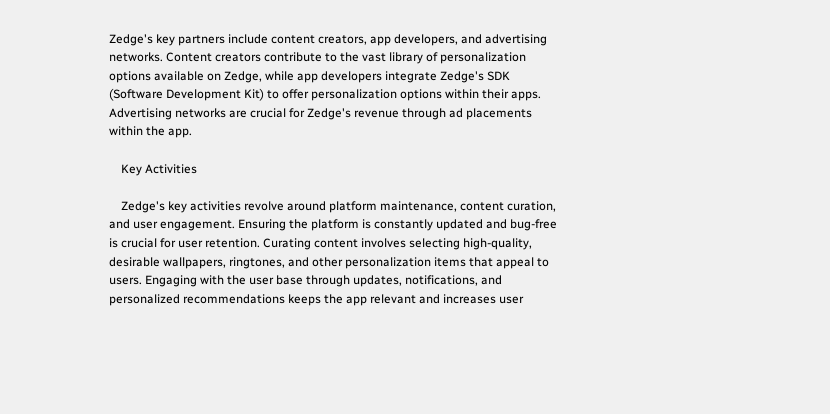Zedge's key partners include content creators, app developers, and advertising networks. Content creators contribute to the vast library of personalization options available on Zedge, while app developers integrate Zedge's SDK (Software Development Kit) to offer personalization options within their apps. Advertising networks are crucial for Zedge's revenue through ad placements within the app.

    Key Activities

    Zedge's key activities revolve around platform maintenance, content curation, and user engagement. Ensuring the platform is constantly updated and bug-free is crucial for user retention. Curating content involves selecting high-quality, desirable wallpapers, ringtones, and other personalization items that appeal to users. Engaging with the user base through updates, notifications, and personalized recommendations keeps the app relevant and increases user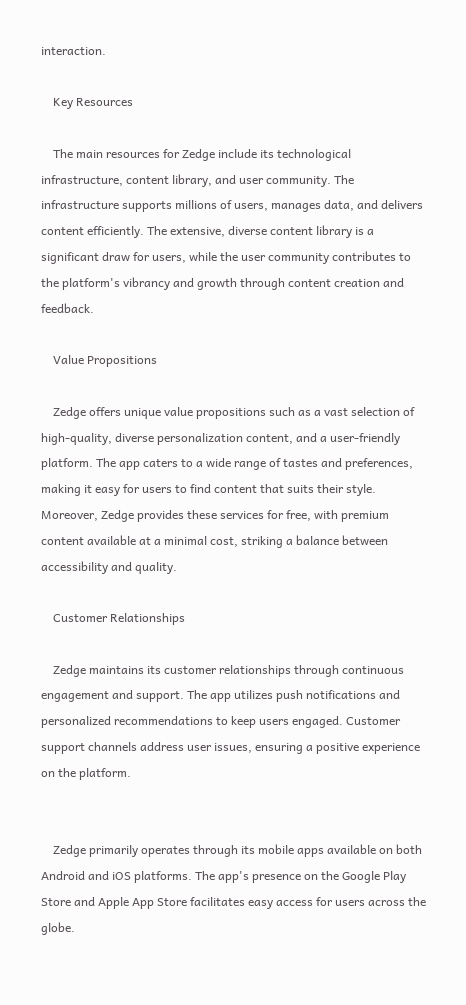interaction.

    Key Resources

    The main resources for Zedge include its technological infrastructure, content library, and user community. The infrastructure supports millions of users, manages data, and delivers content efficiently. The extensive, diverse content library is a significant draw for users, while the user community contributes to the platform's vibrancy and growth through content creation and feedback.

    Value Propositions

    Zedge offers unique value propositions such as a vast selection of high-quality, diverse personalization content, and a user-friendly platform. The app caters to a wide range of tastes and preferences, making it easy for users to find content that suits their style. Moreover, Zedge provides these services for free, with premium content available at a minimal cost, striking a balance between accessibility and quality.

    Customer Relationships

    Zedge maintains its customer relationships through continuous engagement and support. The app utilizes push notifications and personalized recommendations to keep users engaged. Customer support channels address user issues, ensuring a positive experience on the platform.


    Zedge primarily operates through its mobile apps available on both Android and iOS platforms. The app's presence on the Google Play Store and Apple App Store facilitates easy access for users across the globe.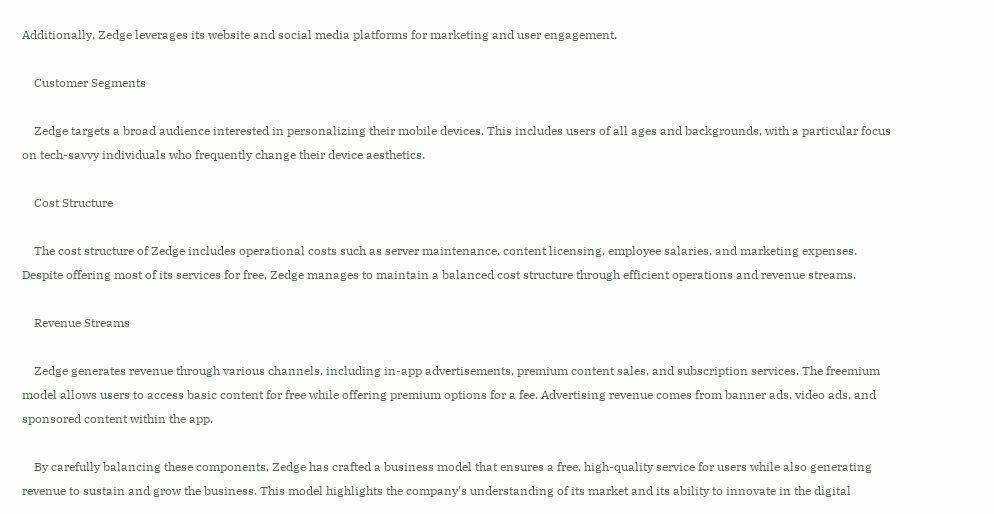Additionally, Zedge leverages its website and social media platforms for marketing and user engagement.

    Customer Segments

    Zedge targets a broad audience interested in personalizing their mobile devices. This includes users of all ages and backgrounds, with a particular focus on tech-savvy individuals who frequently change their device aesthetics.

    Cost Structure

    The cost structure of Zedge includes operational costs such as server maintenance, content licensing, employee salaries, and marketing expenses. Despite offering most of its services for free, Zedge manages to maintain a balanced cost structure through efficient operations and revenue streams.

    Revenue Streams

    Zedge generates revenue through various channels, including in-app advertisements, premium content sales, and subscription services. The freemium model allows users to access basic content for free while offering premium options for a fee. Advertising revenue comes from banner ads, video ads, and sponsored content within the app.

    By carefully balancing these components, Zedge has crafted a business model that ensures a free, high-quality service for users while also generating revenue to sustain and grow the business. This model highlights the company's understanding of its market and its ability to innovate in the digital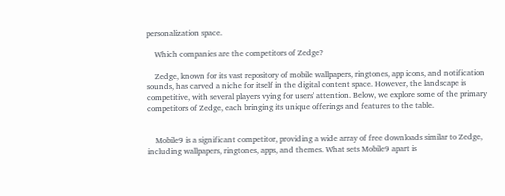personalization space.

    Which companies are the competitors of Zedge?

    Zedge, known for its vast repository of mobile wallpapers, ringtones, app icons, and notification sounds, has carved a niche for itself in the digital content space. However, the landscape is competitive, with several players vying for users' attention. Below, we explore some of the primary competitors of Zedge, each bringing its unique offerings and features to the table.


    Mobile9 is a significant competitor, providing a wide array of free downloads similar to Zedge, including wallpapers, ringtones, apps, and themes. What sets Mobile9 apart is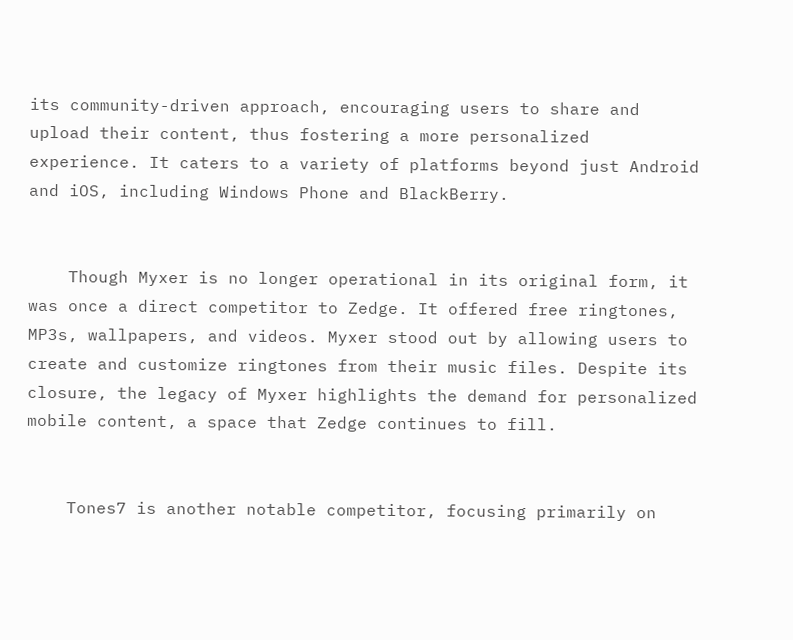its community-driven approach, encouraging users to share and upload their content, thus fostering a more personalized experience. It caters to a variety of platforms beyond just Android and iOS, including Windows Phone and BlackBerry.


    Though Myxer is no longer operational in its original form, it was once a direct competitor to Zedge. It offered free ringtones, MP3s, wallpapers, and videos. Myxer stood out by allowing users to create and customize ringtones from their music files. Despite its closure, the legacy of Myxer highlights the demand for personalized mobile content, a space that Zedge continues to fill.


    Tones7 is another notable competitor, focusing primarily on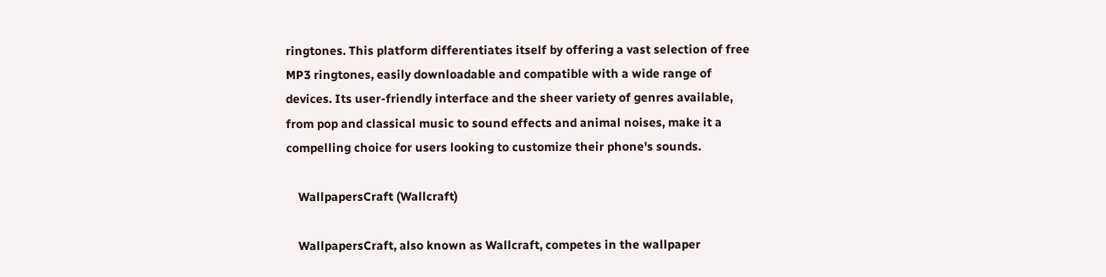ringtones. This platform differentiates itself by offering a vast selection of free MP3 ringtones, easily downloadable and compatible with a wide range of devices. Its user-friendly interface and the sheer variety of genres available, from pop and classical music to sound effects and animal noises, make it a compelling choice for users looking to customize their phone's sounds.

    WallpapersCraft (Wallcraft)

    WallpapersCraft, also known as Wallcraft, competes in the wallpaper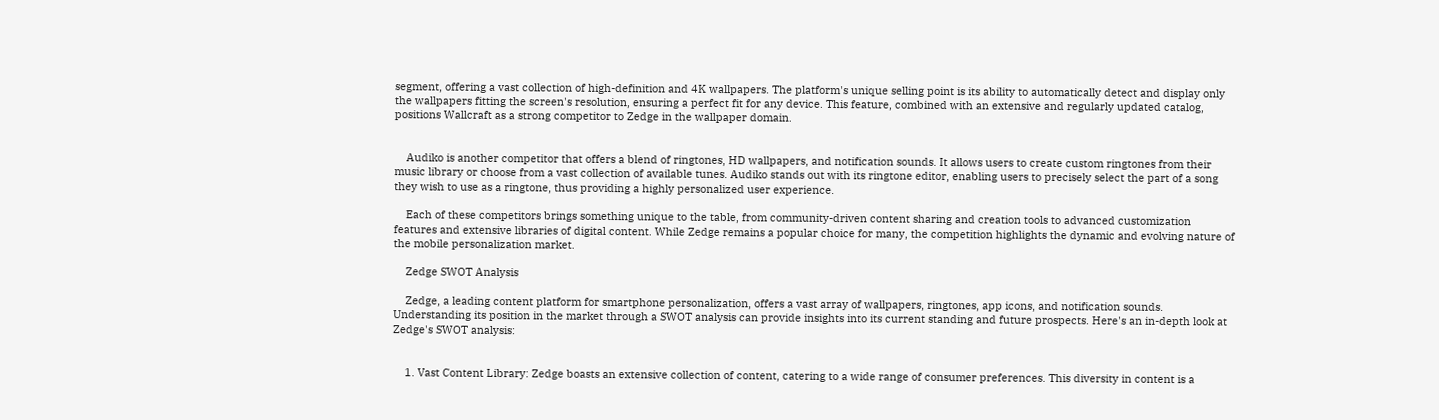segment, offering a vast collection of high-definition and 4K wallpapers. The platform's unique selling point is its ability to automatically detect and display only the wallpapers fitting the screen's resolution, ensuring a perfect fit for any device. This feature, combined with an extensive and regularly updated catalog, positions Wallcraft as a strong competitor to Zedge in the wallpaper domain.


    Audiko is another competitor that offers a blend of ringtones, HD wallpapers, and notification sounds. It allows users to create custom ringtones from their music library or choose from a vast collection of available tunes. Audiko stands out with its ringtone editor, enabling users to precisely select the part of a song they wish to use as a ringtone, thus providing a highly personalized user experience.

    Each of these competitors brings something unique to the table, from community-driven content sharing and creation tools to advanced customization features and extensive libraries of digital content. While Zedge remains a popular choice for many, the competition highlights the dynamic and evolving nature of the mobile personalization market.

    Zedge SWOT Analysis

    Zedge, a leading content platform for smartphone personalization, offers a vast array of wallpapers, ringtones, app icons, and notification sounds. Understanding its position in the market through a SWOT analysis can provide insights into its current standing and future prospects. Here's an in-depth look at Zedge's SWOT analysis:


    1. Vast Content Library: Zedge boasts an extensive collection of content, catering to a wide range of consumer preferences. This diversity in content is a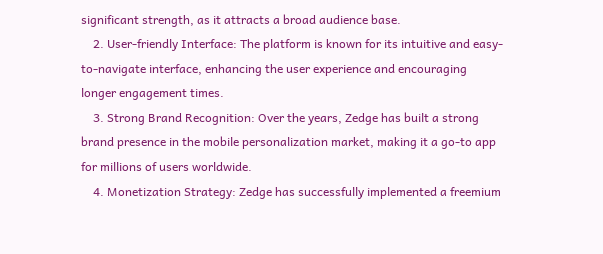significant strength, as it attracts a broad audience base.
    2. User-friendly Interface: The platform is known for its intuitive and easy-to-navigate interface, enhancing the user experience and encouraging longer engagement times.
    3. Strong Brand Recognition: Over the years, Zedge has built a strong brand presence in the mobile personalization market, making it a go-to app for millions of users worldwide.
    4. Monetization Strategy: Zedge has successfully implemented a freemium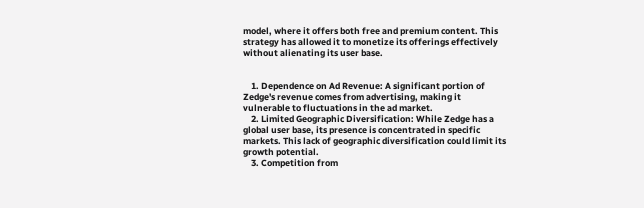model, where it offers both free and premium content. This strategy has allowed it to monetize its offerings effectively without alienating its user base.


    1. Dependence on Ad Revenue: A significant portion of Zedge's revenue comes from advertising, making it vulnerable to fluctuations in the ad market.
    2. Limited Geographic Diversification: While Zedge has a global user base, its presence is concentrated in specific markets. This lack of geographic diversification could limit its growth potential.
    3. Competition from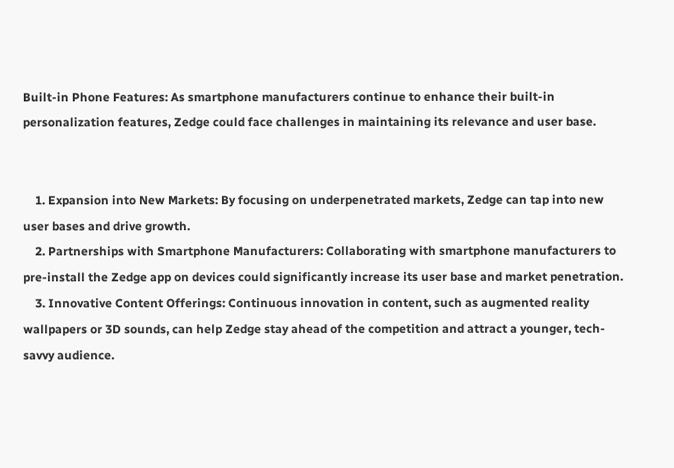Built-in Phone Features: As smartphone manufacturers continue to enhance their built-in personalization features, Zedge could face challenges in maintaining its relevance and user base.


    1. Expansion into New Markets: By focusing on underpenetrated markets, Zedge can tap into new user bases and drive growth.
    2. Partnerships with Smartphone Manufacturers: Collaborating with smartphone manufacturers to pre-install the Zedge app on devices could significantly increase its user base and market penetration.
    3. Innovative Content Offerings: Continuous innovation in content, such as augmented reality wallpapers or 3D sounds, can help Zedge stay ahead of the competition and attract a younger, tech-savvy audience.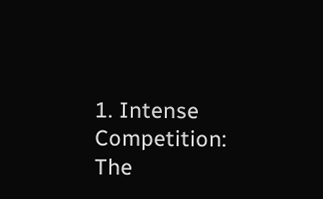1. Intense Competition: The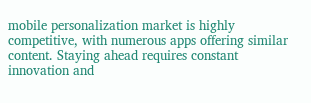mobile personalization market is highly competitive, with numerous apps offering similar content. Staying ahead requires constant innovation and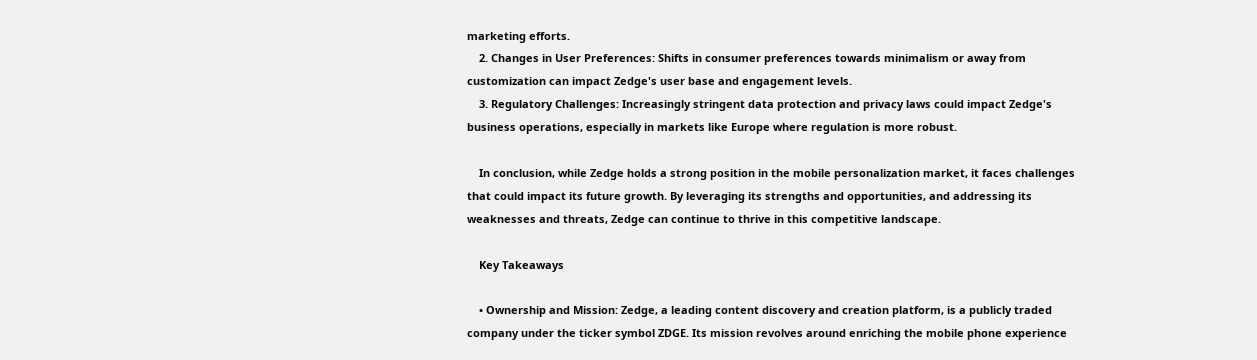marketing efforts.
    2. Changes in User Preferences: Shifts in consumer preferences towards minimalism or away from customization can impact Zedge's user base and engagement levels.
    3. Regulatory Challenges: Increasingly stringent data protection and privacy laws could impact Zedge's business operations, especially in markets like Europe where regulation is more robust.

    In conclusion, while Zedge holds a strong position in the mobile personalization market, it faces challenges that could impact its future growth. By leveraging its strengths and opportunities, and addressing its weaknesses and threats, Zedge can continue to thrive in this competitive landscape.

    Key Takeaways

    • Ownership and Mission: Zedge, a leading content discovery and creation platform, is a publicly traded company under the ticker symbol ZDGE. Its mission revolves around enriching the mobile phone experience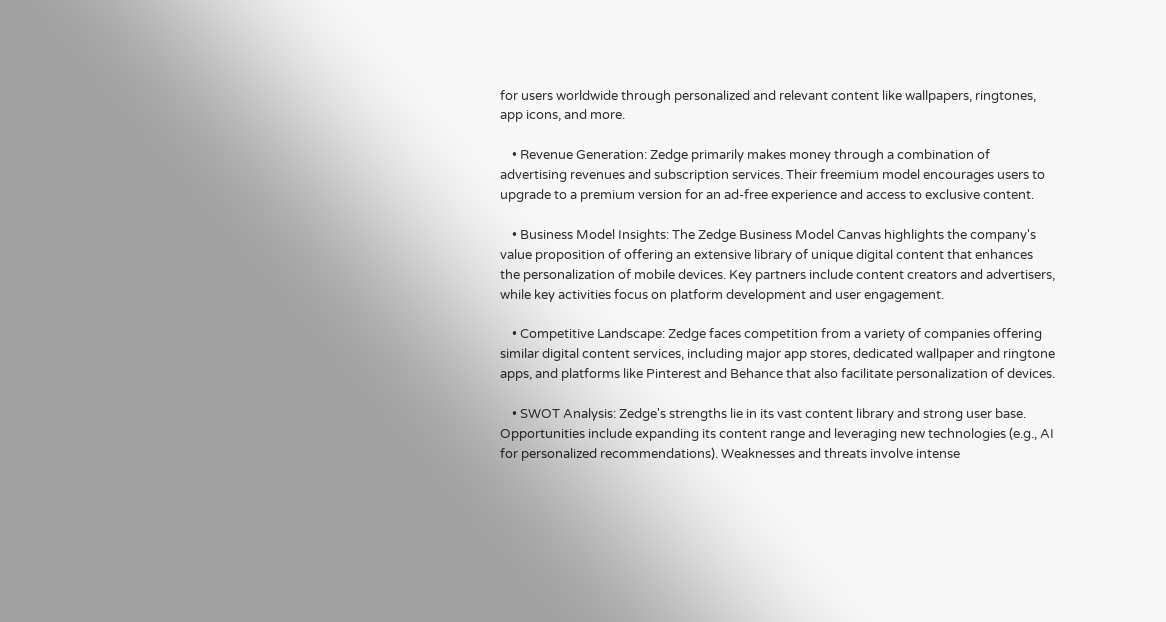for users worldwide through personalized and relevant content like wallpapers, ringtones, app icons, and more.

    • Revenue Generation: Zedge primarily makes money through a combination of advertising revenues and subscription services. Their freemium model encourages users to upgrade to a premium version for an ad-free experience and access to exclusive content.

    • Business Model Insights: The Zedge Business Model Canvas highlights the company's value proposition of offering an extensive library of unique digital content that enhances the personalization of mobile devices. Key partners include content creators and advertisers, while key activities focus on platform development and user engagement.

    • Competitive Landscape: Zedge faces competition from a variety of companies offering similar digital content services, including major app stores, dedicated wallpaper and ringtone apps, and platforms like Pinterest and Behance that also facilitate personalization of devices.

    • SWOT Analysis: Zedge's strengths lie in its vast content library and strong user base. Opportunities include expanding its content range and leveraging new technologies (e.g., AI for personalized recommendations). Weaknesses and threats involve intense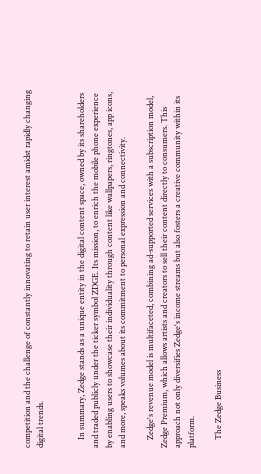competition and the challenge of constantly innovating to retain user interest amidst rapidly changing digital trends.


    In summary, Zedge stands as a unique entity in the digital content space, owned by its shareholders and traded publicly under the ticker symbol ZDGE. Its mission, to enrich the mobile phone experience by enabling users to showcase their individuality through content like wallpapers, ringtones, app icons, and more, speaks volumes about its commitment to personal expression and connectivity.

    Zedge's revenue model is multifaceted, combining ad-supported services with a subscription model, Zedge Premium, which allows artists and creators to sell their content directly to consumers. This approach not only diversifies Zedge's income streams but also fosters a creative community within its platform.

    The Zedge Business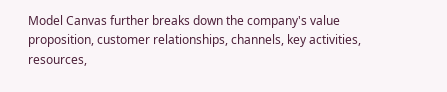Model Canvas further breaks down the company's value proposition, customer relationships, channels, key activities, resources,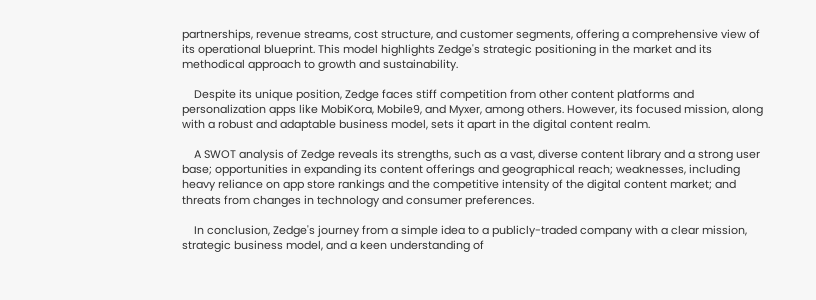partnerships, revenue streams, cost structure, and customer segments, offering a comprehensive view of its operational blueprint. This model highlights Zedge's strategic positioning in the market and its methodical approach to growth and sustainability.

    Despite its unique position, Zedge faces stiff competition from other content platforms and personalization apps like MobiKora, Mobile9, and Myxer, among others. However, its focused mission, along with a robust and adaptable business model, sets it apart in the digital content realm.

    A SWOT analysis of Zedge reveals its strengths, such as a vast, diverse content library and a strong user base; opportunities in expanding its content offerings and geographical reach; weaknesses, including heavy reliance on app store rankings and the competitive intensity of the digital content market; and threats from changes in technology and consumer preferences.

    In conclusion, Zedge's journey from a simple idea to a publicly-traded company with a clear mission, strategic business model, and a keen understanding of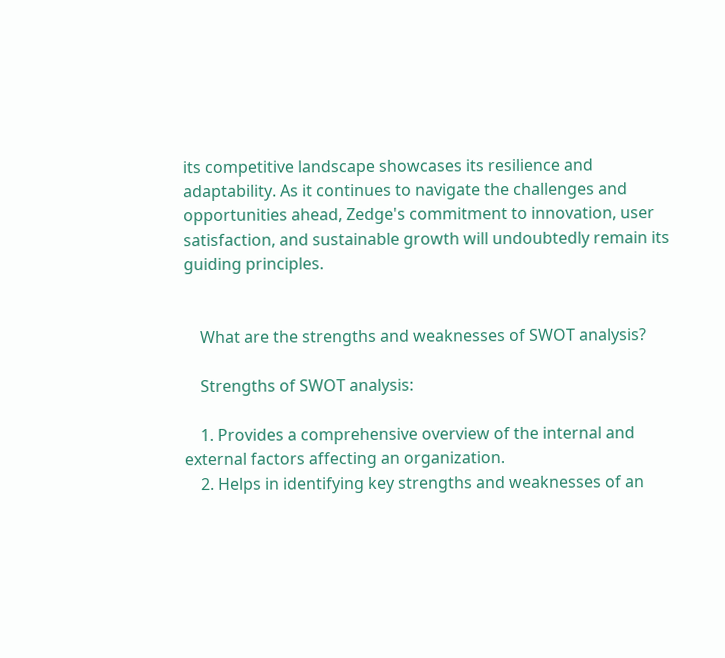its competitive landscape showcases its resilience and adaptability. As it continues to navigate the challenges and opportunities ahead, Zedge's commitment to innovation, user satisfaction, and sustainable growth will undoubtedly remain its guiding principles.


    What are the strengths and weaknesses of SWOT analysis?

    Strengths of SWOT analysis:

    1. Provides a comprehensive overview of the internal and external factors affecting an organization.
    2. Helps in identifying key strengths and weaknesses of an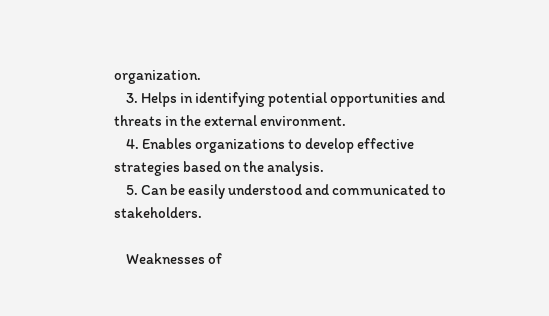organization.
    3. Helps in identifying potential opportunities and threats in the external environment.
    4. Enables organizations to develop effective strategies based on the analysis.
    5. Can be easily understood and communicated to stakeholders.

    Weaknesses of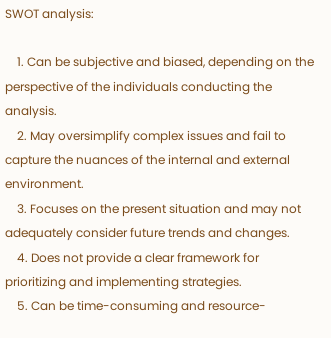SWOT analysis:

    1. Can be subjective and biased, depending on the perspective of the individuals conducting the analysis.
    2. May oversimplify complex issues and fail to capture the nuances of the internal and external environment.
    3. Focuses on the present situation and may not adequately consider future trends and changes.
    4. Does not provide a clear framework for prioritizing and implementing strategies.
    5. Can be time-consuming and resource-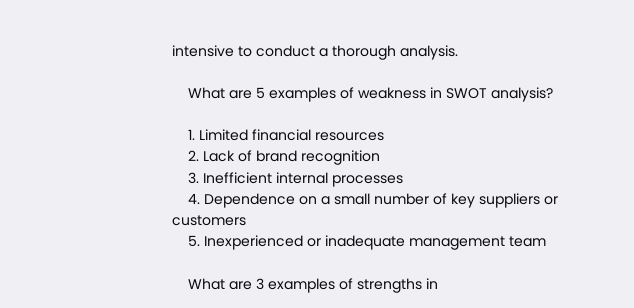intensive to conduct a thorough analysis.

    What are 5 examples of weakness in SWOT analysis?

    1. Limited financial resources
    2. Lack of brand recognition
    3. Inefficient internal processes
    4. Dependence on a small number of key suppliers or customers
    5. Inexperienced or inadequate management team

    What are 3 examples of strengths in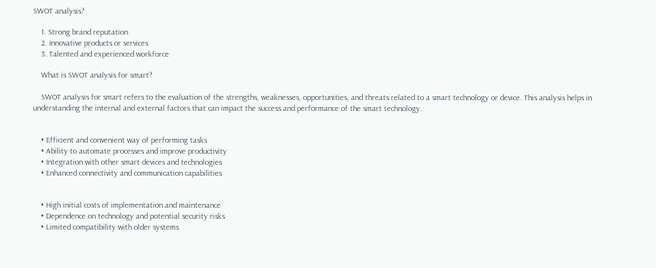SWOT analysis?

    1. Strong brand reputation
    2. Innovative products or services
    3. Talented and experienced workforce

    What is SWOT analysis for smart?

    SWOT analysis for smart refers to the evaluation of the strengths, weaknesses, opportunities, and threats related to a smart technology or device. This analysis helps in understanding the internal and external factors that can impact the success and performance of the smart technology.


    • Efficient and convenient way of performing tasks
    • Ability to automate processes and improve productivity
    • Integration with other smart devices and technologies
    • Enhanced connectivity and communication capabilities


    • High initial costs of implementation and maintenance
    • Dependence on technology and potential security risks
    • Limited compatibility with older systems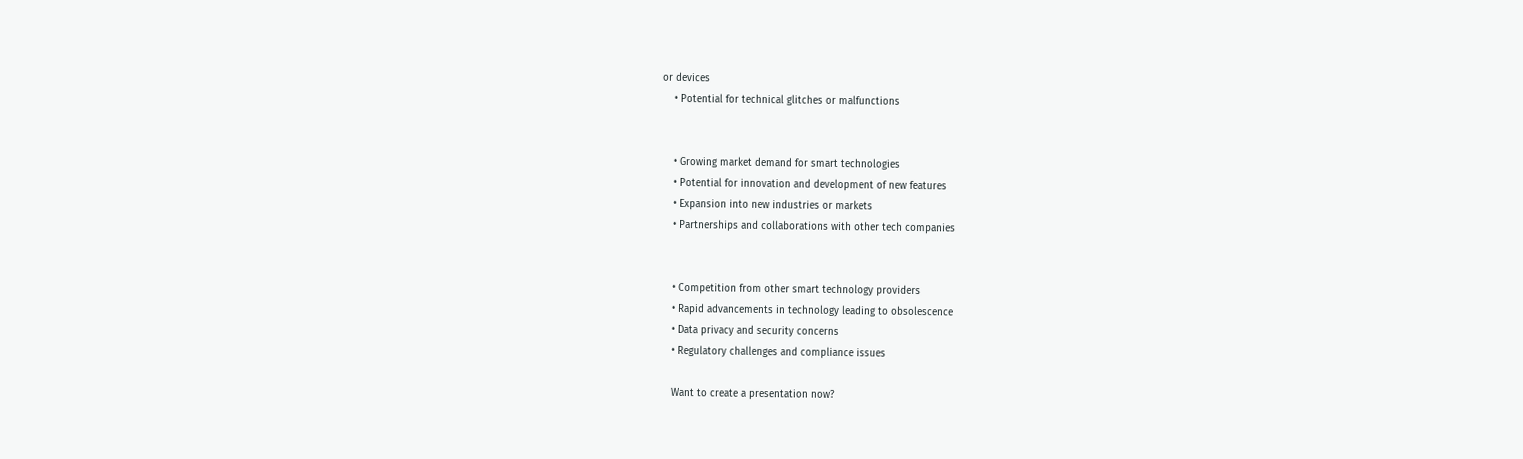or devices
    • Potential for technical glitches or malfunctions


    • Growing market demand for smart technologies
    • Potential for innovation and development of new features
    • Expansion into new industries or markets
    • Partnerships and collaborations with other tech companies


    • Competition from other smart technology providers
    • Rapid advancements in technology leading to obsolescence
    • Data privacy and security concerns
    • Regulatory challenges and compliance issues

    Want to create a presentation now?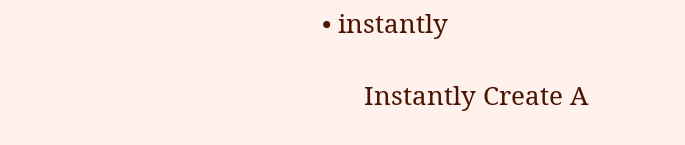• instantly

      Instantly Create A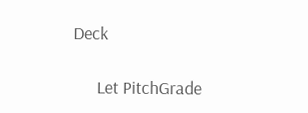Deck

      Let PitchGrade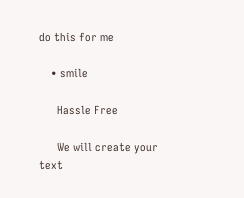do this for me

    • smile

      Hassle Free

      We will create your text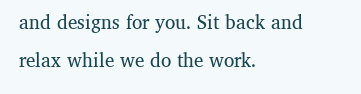and designs for you. Sit back and relax while we do the work.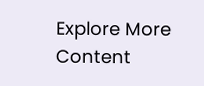Explore More Content